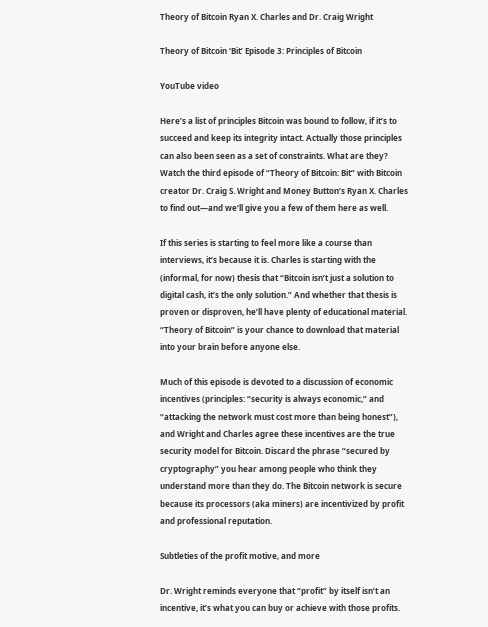Theory of Bitcoin Ryan X. Charles and Dr. Craig Wright

Theory of Bitcoin ‘Bit’ Episode 3: Principles of Bitcoin

YouTube video

Here’s a list of principles Bitcoin was bound to follow, if it’s to succeed and keep its integrity intact. Actually those principles can also been seen as a set of constraints. What are they? Watch the third episode of “Theory of Bitcoin: Bit” with Bitcoin creator Dr. Craig S. Wright and Money Button’s Ryan X. Charles to find out—and we’ll give you a few of them here as well.

If this series is starting to feel more like a course than interviews, it’s because it is. Charles is starting with the (informal, for now) thesis that “Bitcoin isn’t just a solution to digital cash, it’s the only solution.” And whether that thesis is proven or disproven, he’ll have plenty of educational material. “Theory of Bitcoin” is your chance to download that material into your brain before anyone else.

Much of this episode is devoted to a discussion of economic incentives (principles: “security is always economic,” and “attacking the network must cost more than being honest”), and Wright and Charles agree these incentives are the true security model for Bitcoin. Discard the phrase “secured by cryptography” you hear among people who think they understand more than they do. The Bitcoin network is secure because its processors (aka miners) are incentivized by profit and professional reputation.

Subtleties of the profit motive, and more

Dr. Wright reminds everyone that “profit” by itself isn’t an incentive, it’s what you can buy or achieve with those profits.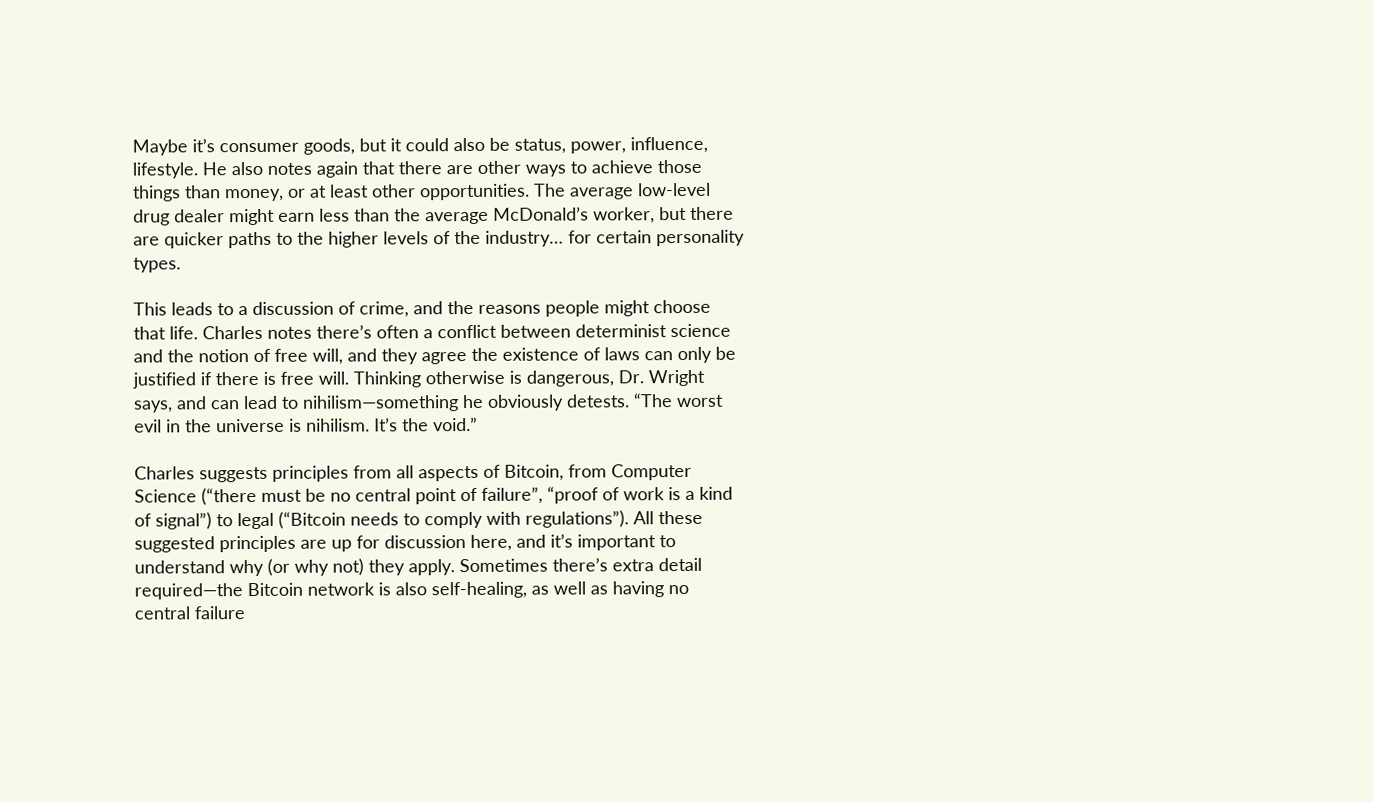Maybe it’s consumer goods, but it could also be status, power, influence, lifestyle. He also notes again that there are other ways to achieve those things than money, or at least other opportunities. The average low-level drug dealer might earn less than the average McDonald’s worker, but there are quicker paths to the higher levels of the industry… for certain personality types.

This leads to a discussion of crime, and the reasons people might choose that life. Charles notes there’s often a conflict between determinist science and the notion of free will, and they agree the existence of laws can only be justified if there is free will. Thinking otherwise is dangerous, Dr. Wright says, and can lead to nihilism—something he obviously detests. “The worst evil in the universe is nihilism. It’s the void.”

Charles suggests principles from all aspects of Bitcoin, from Computer Science (“there must be no central point of failure”, “proof of work is a kind of signal”) to legal (“Bitcoin needs to comply with regulations”). All these suggested principles are up for discussion here, and it’s important to understand why (or why not) they apply. Sometimes there’s extra detail required—the Bitcoin network is also self-healing, as well as having no central failure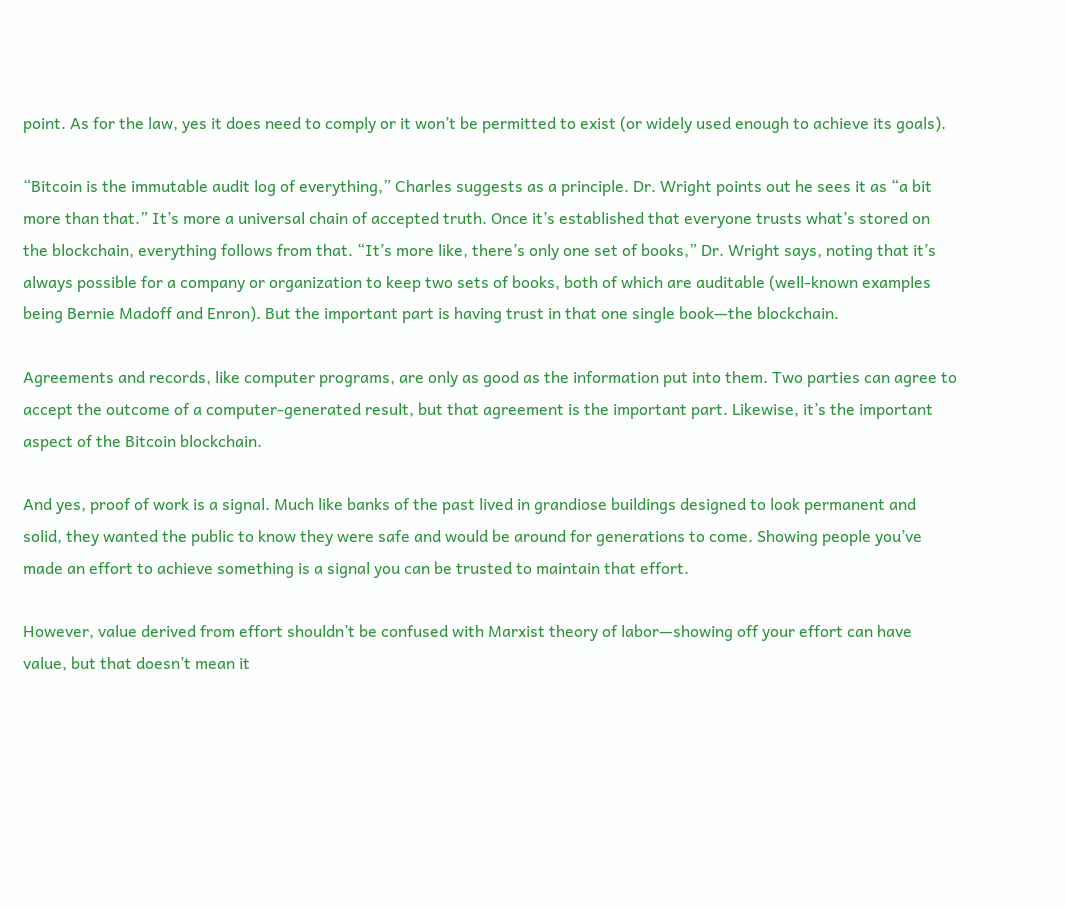point. As for the law, yes it does need to comply or it won’t be permitted to exist (or widely used enough to achieve its goals).

“Bitcoin is the immutable audit log of everything,” Charles suggests as a principle. Dr. Wright points out he sees it as “a bit more than that.” It’s more a universal chain of accepted truth. Once it’s established that everyone trusts what’s stored on the blockchain, everything follows from that. “It’s more like, there’s only one set of books,” Dr. Wright says, noting that it’s always possible for a company or organization to keep two sets of books, both of which are auditable (well-known examples being Bernie Madoff and Enron). But the important part is having trust in that one single book—the blockchain.

Agreements and records, like computer programs, are only as good as the information put into them. Two parties can agree to accept the outcome of a computer-generated result, but that agreement is the important part. Likewise, it’s the important aspect of the Bitcoin blockchain.

And yes, proof of work is a signal. Much like banks of the past lived in grandiose buildings designed to look permanent and solid, they wanted the public to know they were safe and would be around for generations to come. Showing people you’ve made an effort to achieve something is a signal you can be trusted to maintain that effort.

However, value derived from effort shouldn’t be confused with Marxist theory of labor—showing off your effort can have value, but that doesn’t mean it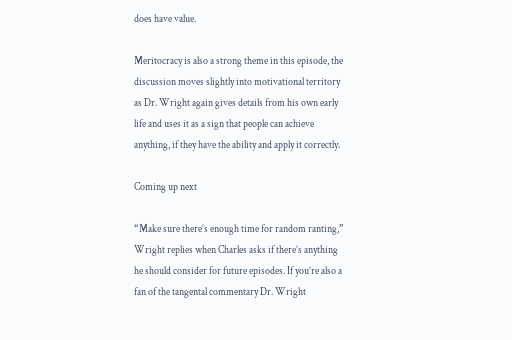does have value.

Meritocracy is also a strong theme in this episode, the discussion moves slightly into motivational territory as Dr. Wright again gives details from his own early life and uses it as a sign that people can achieve anything, if they have the ability and apply it correctly.

Coming up next

“Make sure there’s enough time for random ranting,” Wright replies when Charles asks if there’s anything he should consider for future episodes. If you’re also a fan of the tangental commentary Dr. Wright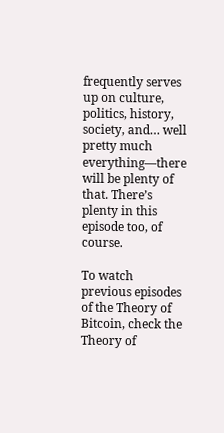frequently serves up on culture, politics, history, society, and… well pretty much everything—there will be plenty of that. There’s plenty in this episode too, of course.

To watch previous episodes of the Theory of Bitcoin, check the Theory of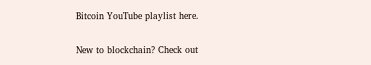Bitcoin YouTube playlist here.

New to blockchain? Check out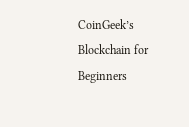CoinGeek’s Blockchain for Beginners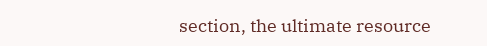section, the ultimate resource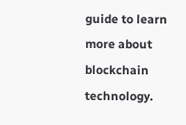guide to learn more about blockchain technology.